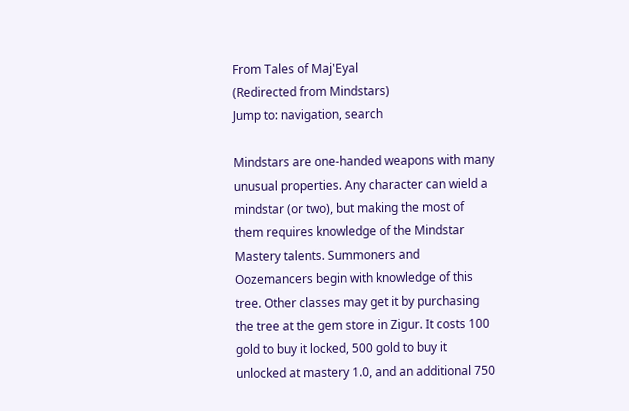From Tales of Maj'Eyal
(Redirected from Mindstars)
Jump to: navigation, search

Mindstars are one-handed weapons with many unusual properties. Any character can wield a mindstar (or two), but making the most of them requires knowledge of the Mindstar Mastery talents. Summoners and Oozemancers begin with knowledge of this tree. Other classes may get it by purchasing the tree at the gem store in Zigur. It costs 100 gold to buy it locked, 500 gold to buy it unlocked at mastery 1.0, and an additional 750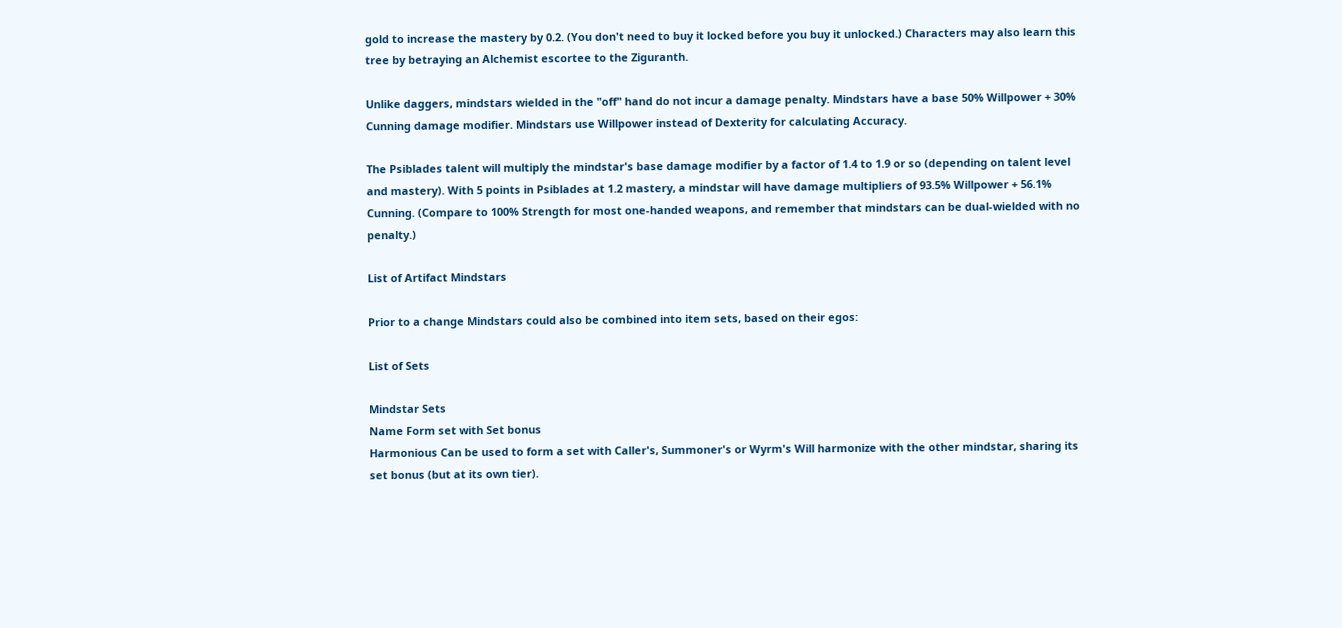gold to increase the mastery by 0.2. (You don't need to buy it locked before you buy it unlocked.) Characters may also learn this tree by betraying an Alchemist escortee to the Ziguranth.

Unlike daggers, mindstars wielded in the "off" hand do not incur a damage penalty. Mindstars have a base 50% Willpower + 30% Cunning damage modifier. Mindstars use Willpower instead of Dexterity for calculating Accuracy.

The Psiblades talent will multiply the mindstar's base damage modifier by a factor of 1.4 to 1.9 or so (depending on talent level and mastery). With 5 points in Psiblades at 1.2 mastery, a mindstar will have damage multipliers of 93.5% Willpower + 56.1% Cunning. (Compare to 100% Strength for most one-handed weapons, and remember that mindstars can be dual-wielded with no penalty.)

List of Artifact Mindstars

Prior to a change Mindstars could also be combined into item sets, based on their egos:

List of Sets

Mindstar Sets
Name Form set with Set bonus
Harmonious Can be used to form a set with Caller's, Summoner's or Wyrm's Will harmonize with the other mindstar, sharing its set bonus (but at its own tier).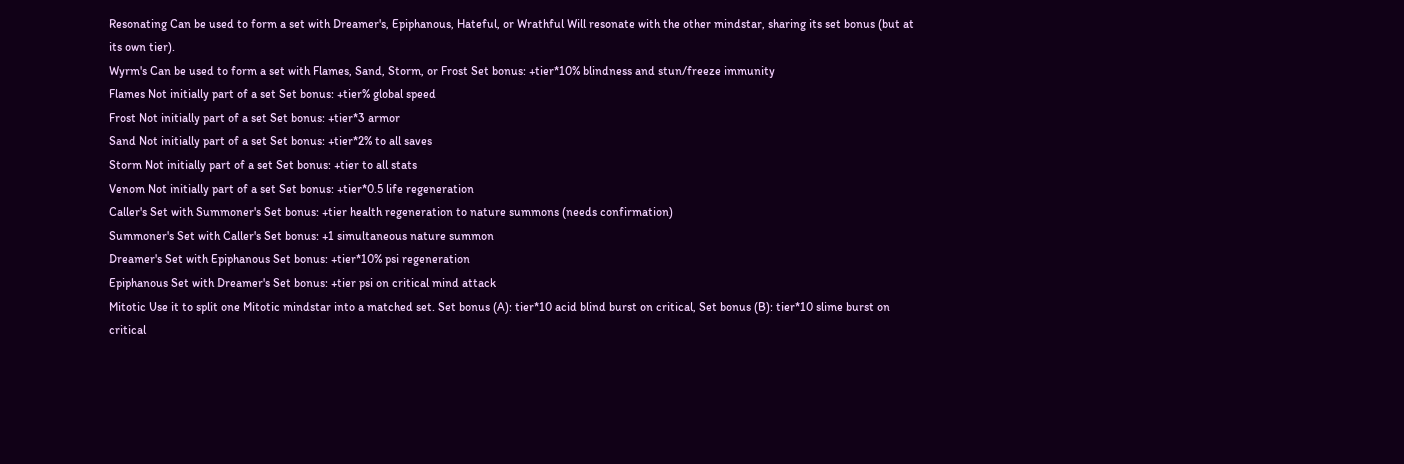Resonating Can be used to form a set with Dreamer's, Epiphanous, Hateful, or Wrathful Will resonate with the other mindstar, sharing its set bonus (but at its own tier).
Wyrm's Can be used to form a set with Flames, Sand, Storm, or Frost Set bonus: +tier*10% blindness and stun/freeze immunity
Flames Not initially part of a set Set bonus: +tier% global speed
Frost Not initially part of a set Set bonus: +tier*3 armor
Sand Not initially part of a set Set bonus: +tier*2% to all saves
Storm Not initially part of a set Set bonus: +tier to all stats
Venom Not initially part of a set Set bonus: +tier*0.5 life regeneration
Caller's Set with Summoner's Set bonus: +tier health regeneration to nature summons (needs confirmation)
Summoner's Set with Caller's Set bonus: +1 simultaneous nature summon
Dreamer's Set with Epiphanous Set bonus: +tier*10% psi regeneration
Epiphanous Set with Dreamer's Set bonus: +tier psi on critical mind attack
Mitotic Use it to split one Mitotic mindstar into a matched set. Set bonus (A): tier*10 acid blind burst on critical, Set bonus (B): tier*10 slime burst on critical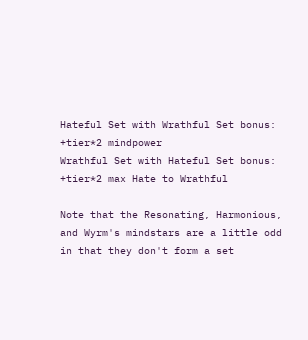Hateful Set with Wrathful Set bonus: +tier*2 mindpower
Wrathful Set with Hateful Set bonus: +tier*2 max Hate to Wrathful

Note that the Resonating, Harmonious, and Wyrm's mindstars are a little odd in that they don't form a set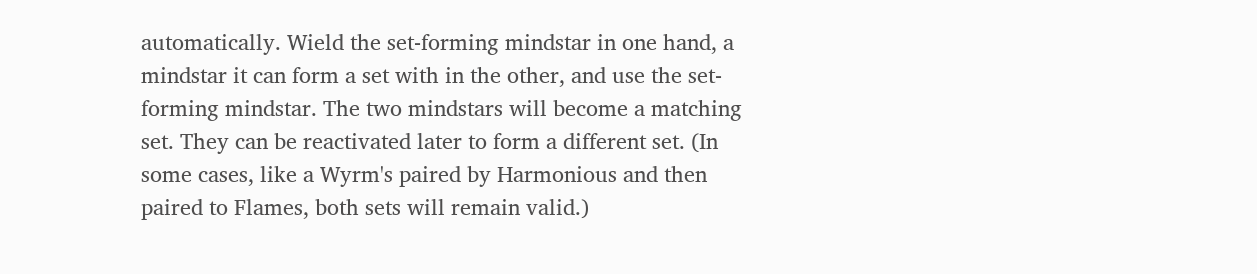automatically. Wield the set-forming mindstar in one hand, a mindstar it can form a set with in the other, and use the set-forming mindstar. The two mindstars will become a matching set. They can be reactivated later to form a different set. (In some cases, like a Wyrm's paired by Harmonious and then paired to Flames, both sets will remain valid.)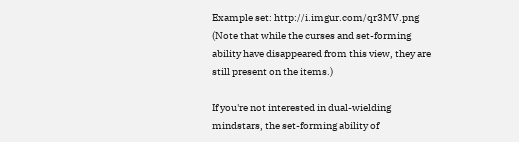Example set: http://i.imgur.com/qr3MV.png (Note that while the curses and set-forming ability have disappeared from this view, they are still present on the items.)

If you're not interested in dual-wielding mindstars, the set-forming ability of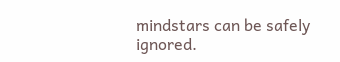mindstars can be safely ignored.